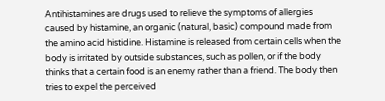Antihistamines are drugs used to relieve the symptoms of allergies caused by histamine, an organic (natural, basic) compound made from the amino acid histidine. Histamine is released from certain cells when the body is irritated by outside substances, such as pollen, or if the body thinks that a certain food is an enemy rather than a friend. The body then tries to expel the perceived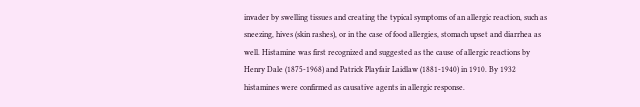invader by swelling tissues and creating the typical symptoms of an allergic reaction, such as sneezing, hives (skin rashes), or in the case of food allergies, stomach upset and diarrhea as well. Histamine was first recognized and suggested as the cause of allergic reactions by Henry Dale (1875-1968) and Patrick Playfair Laidlaw (1881-1940) in 1910. By 1932 histamines were confirmed as causative agents in allergic response.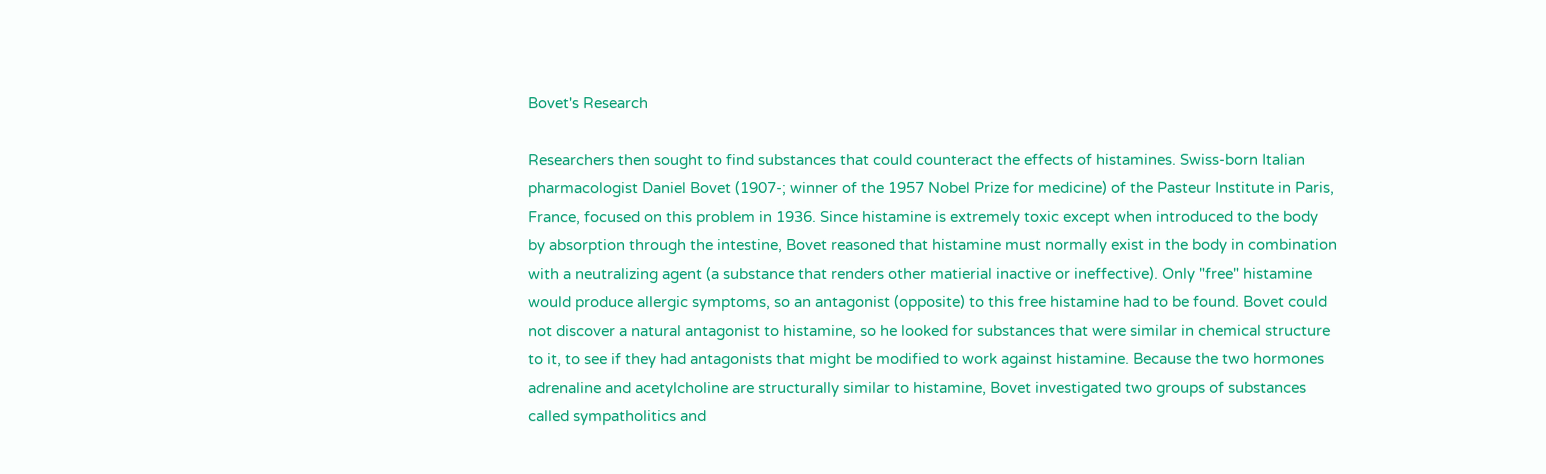Bovet's Research

Researchers then sought to find substances that could counteract the effects of histamines. Swiss-born Italian pharmacologist Daniel Bovet (1907-; winner of the 1957 Nobel Prize for medicine) of the Pasteur Institute in Paris, France, focused on this problem in 1936. Since histamine is extremely toxic except when introduced to the body by absorption through the intestine, Bovet reasoned that histamine must normally exist in the body in combination with a neutralizing agent (a substance that renders other matierial inactive or ineffective). Only "free" histamine would produce allergic symptoms, so an antagonist (opposite) to this free histamine had to be found. Bovet could not discover a natural antagonist to histamine, so he looked for substances that were similar in chemical structure to it, to see if they had antagonists that might be modified to work against histamine. Because the two hormones adrenaline and acetylcholine are structurally similar to histamine, Bovet investigated two groups of substances called sympatholitics and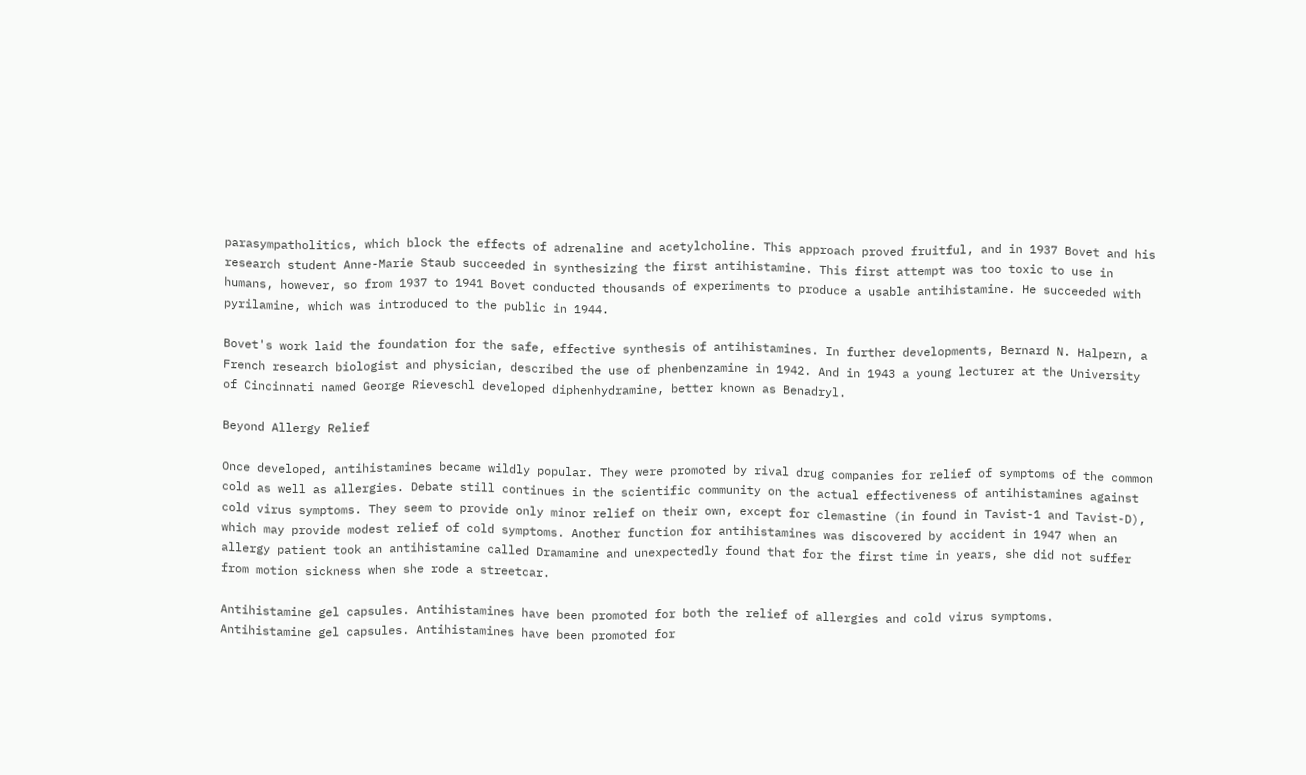parasympatholitics, which block the effects of adrenaline and acetylcholine. This approach proved fruitful, and in 1937 Bovet and his research student Anne-Marie Staub succeeded in synthesizing the first antihistamine. This first attempt was too toxic to use in humans, however, so from 1937 to 1941 Bovet conducted thousands of experiments to produce a usable antihistamine. He succeeded with pyrilamine, which was introduced to the public in 1944.

Bovet's work laid the foundation for the safe, effective synthesis of antihistamines. In further developments, Bernard N. Halpern, a French research biologist and physician, described the use of phenbenzamine in 1942. And in 1943 a young lecturer at the University of Cincinnati named George Rieveschl developed diphenhydramine, better known as Benadryl.

Beyond Allergy Relief

Once developed, antihistamines became wildly popular. They were promoted by rival drug companies for relief of symptoms of the common cold as well as allergies. Debate still continues in the scientific community on the actual effectiveness of antihistamines against cold virus symptoms. They seem to provide only minor relief on their own, except for clemastine (in found in Tavist-1 and Tavist-D), which may provide modest relief of cold symptoms. Another function for antihistamines was discovered by accident in 1947 when an allergy patient took an antihistamine called Dramamine and unexpectedly found that for the first time in years, she did not suffer from motion sickness when she rode a streetcar.

Antihistamine gel capsules. Antihistamines have been promoted for both the relief of allergies and cold virus symptoms.
Antihistamine gel capsules. Antihistamines have been promoted for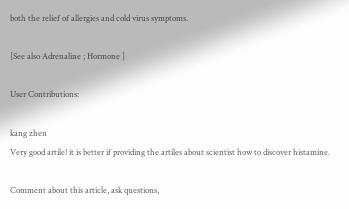both the relief of allergies and cold virus symptoms.

[See also Adrenaline ; Hormone ]

User Contributions:

kang zhen
Very good artile! it is better if providing the artiles about scientist how to discover histamine.

Comment about this article, ask questions,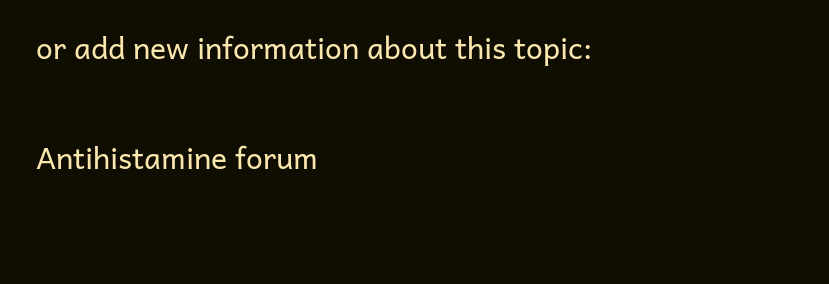or add new information about this topic:

Antihistamine forum